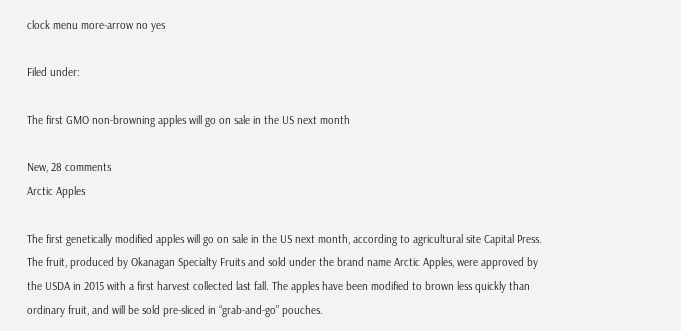clock menu more-arrow no yes

Filed under:

The first GMO non-browning apples will go on sale in the US next month

New, 28 comments
Arctic Apples

The first genetically modified apples will go on sale in the US next month, according to agricultural site Capital Press. The fruit, produced by Okanagan Specialty Fruits and sold under the brand name Arctic Apples, were approved by the USDA in 2015 with a first harvest collected last fall. The apples have been modified to brown less quickly than ordinary fruit, and will be sold pre-sliced in “grab-and-go” pouches.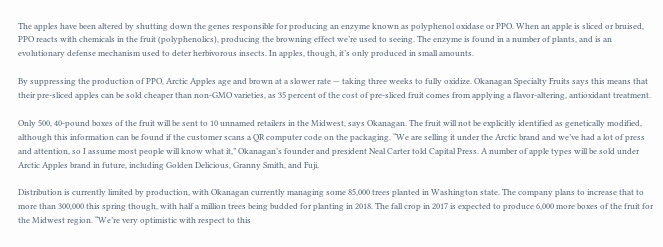The apples have been altered by shutting down the genes responsible for producing an enzyme known as polyphenol oxidase or PPO. When an apple is sliced or bruised, PPO reacts with chemicals in the fruit (polyphenolics), producing the browning effect we’re used to seeing. The enzyme is found in a number of plants, and is an evolutionary defense mechanism used to deter herbivorous insects. In apples, though, it’s only produced in small amounts.

By suppressing the production of PPO, Arctic Apples age and brown at a slower rate — taking three weeks to fully oxidize. Okanagan Specialty Fruits says this means that their pre-sliced apples can be sold cheaper than non-GMO varieties, as 35 percent of the cost of pre-sliced fruit comes from applying a flavor-altering, antioxidant treatment.

Only 500, 40-pound boxes of the fruit will be sent to 10 unnamed retailers in the Midwest, says Okanagan. The fruit will not be explicitly identified as genetically modified, although this information can be found if the customer scans a QR computer code on the packaging. “We are selling it under the Arctic brand and we’ve had a lot of press and attention, so I assume most people will know what it,” Okanagan’s founder and president Neal Carter told Capital Press. A number of apple types will be sold under Arctic Apples brand in future, including Golden Delicious, Granny Smith, and Fuji.

Distribution is currently limited by production, with Okanagan currently managing some 85,000 trees planted in Washington state. The company plans to increase that to more than 300,000 this spring though, with half a million trees being budded for planting in 2018. The fall crop in 2017 is expected to produce 6,000 more boxes of the fruit for the Midwest region. “We’re very optimistic with respect to this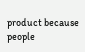product because people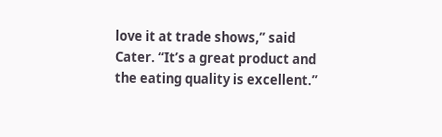love it at trade shows,” said Cater. “It’s a great product and the eating quality is excellent.”